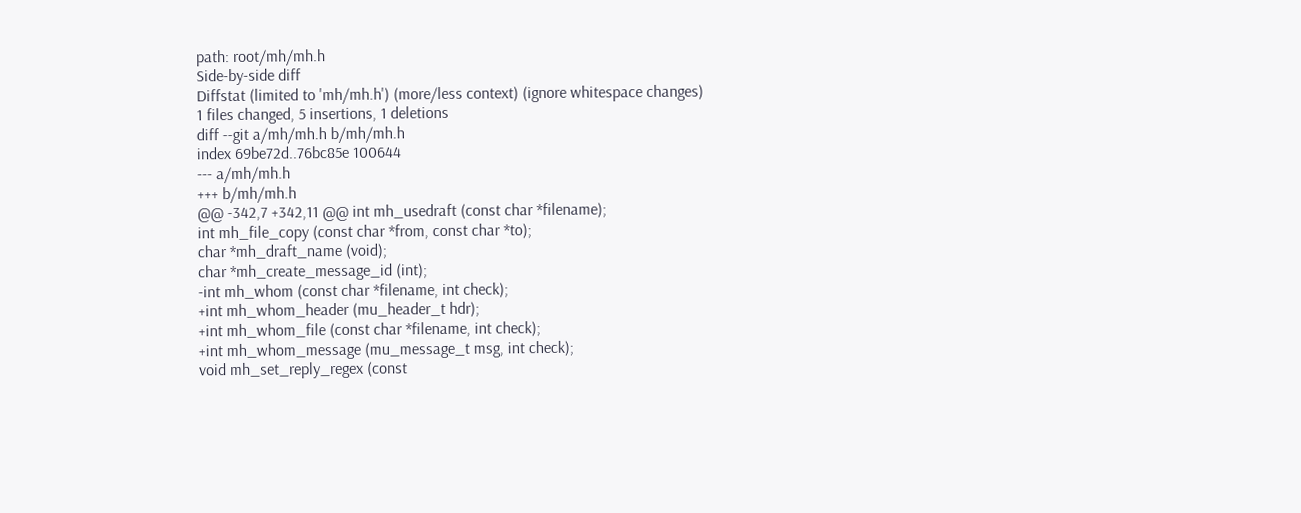path: root/mh/mh.h
Side-by-side diff
Diffstat (limited to 'mh/mh.h') (more/less context) (ignore whitespace changes)
1 files changed, 5 insertions, 1 deletions
diff --git a/mh/mh.h b/mh/mh.h
index 69be72d..76bc85e 100644
--- a/mh/mh.h
+++ b/mh/mh.h
@@ -342,7 +342,11 @@ int mh_usedraft (const char *filename);
int mh_file_copy (const char *from, const char *to);
char *mh_draft_name (void);
char *mh_create_message_id (int);
-int mh_whom (const char *filename, int check);
+int mh_whom_header (mu_header_t hdr);
+int mh_whom_file (const char *filename, int check);
+int mh_whom_message (mu_message_t msg, int check);
void mh_set_reply_regex (const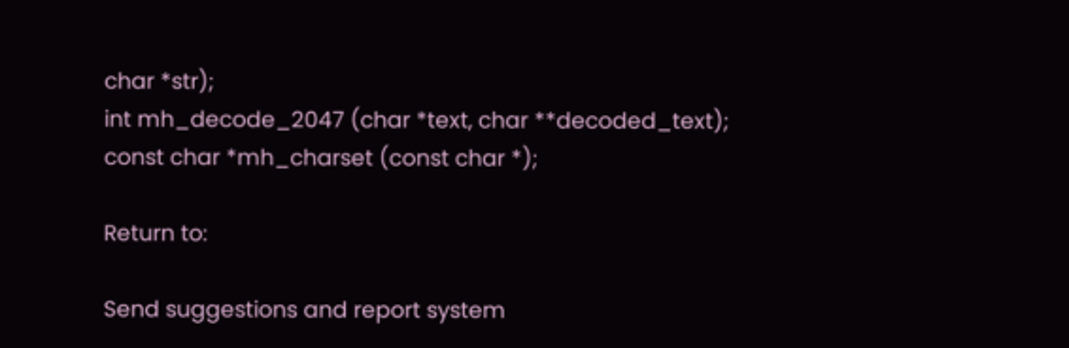char *str);
int mh_decode_2047 (char *text, char **decoded_text);
const char *mh_charset (const char *);

Return to:

Send suggestions and report system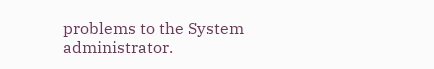problems to the System administrator.